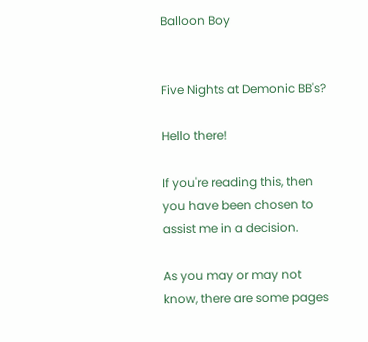Balloon Boy


Five Nights at Demonic BB's?

Hello there!

If you're reading this, then you have been chosen to assist me in a decision.

As you may or may not know, there are some pages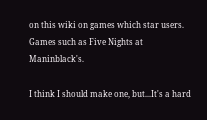on this wiki on games which star users. Games such as Five Nights at Maninblack's.

I think I should make one, but...It's a hard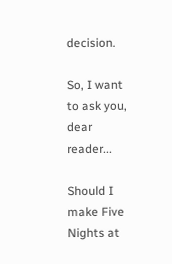decision.

So, I want to ask you, dear reader...

Should I make Five Nights at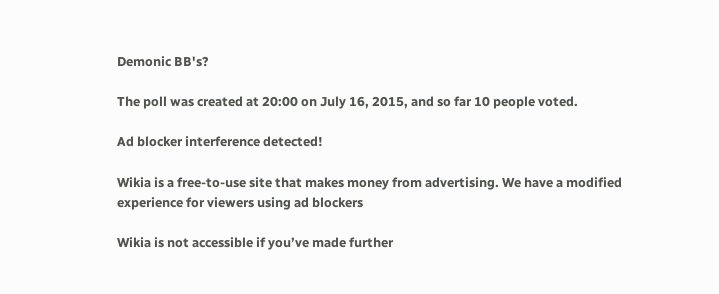Demonic BB's?

The poll was created at 20:00 on July 16, 2015, and so far 10 people voted.

Ad blocker interference detected!

Wikia is a free-to-use site that makes money from advertising. We have a modified experience for viewers using ad blockers

Wikia is not accessible if you’ve made further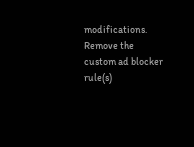modifications. Remove the custom ad blocker rule(s)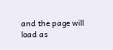and the page will load as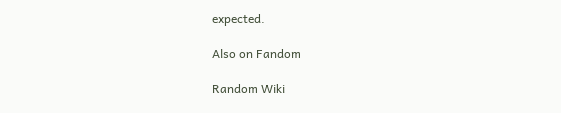expected.

Also on Fandom

Random Wiki